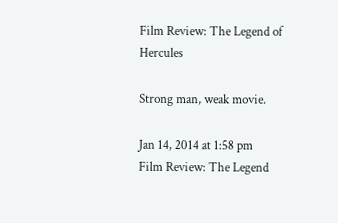Film Review: The Legend of Hercules

Strong man, weak movie.

Jan 14, 2014 at 1:58 pm
Film Review: The Legend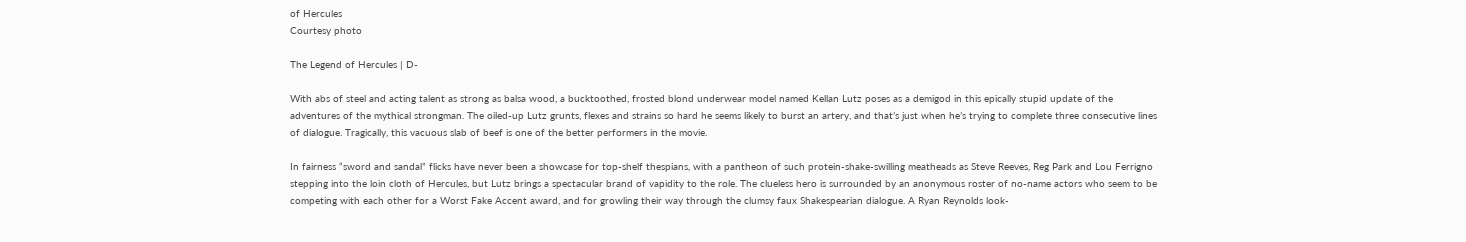of Hercules
Courtesy photo

The Legend of Hercules | D-

With abs of steel and acting talent as strong as balsa wood, a bucktoothed, frosted blond underwear model named Kellan Lutz poses as a demigod in this epically stupid update of the adventures of the mythical strongman. The oiled-up Lutz grunts, flexes and strains so hard he seems likely to burst an artery, and that’s just when he’s trying to complete three consecutive lines of dialogue. Tragically, this vacuous slab of beef is one of the better performers in the movie.

In fairness “sword and sandal” flicks have never been a showcase for top-shelf thespians, with a pantheon of such protein-shake-swilling meatheads as Steve Reeves, Reg Park and Lou Ferrigno stepping into the loin cloth of Hercules, but Lutz brings a spectacular brand of vapidity to the role. The clueless hero is surrounded by an anonymous roster of no-name actors who seem to be competing with each other for a Worst Fake Accent award, and for growling their way through the clumsy faux Shakespearian dialogue. A Ryan Reynolds look-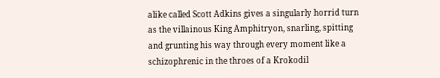alike called Scott Adkins gives a singularly horrid turn as the villainous King Amphitryon, snarling, spitting and grunting his way through every moment like a schizophrenic in the throes of a Krokodil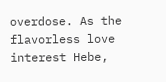overdose. As the flavorless love interest Hebe,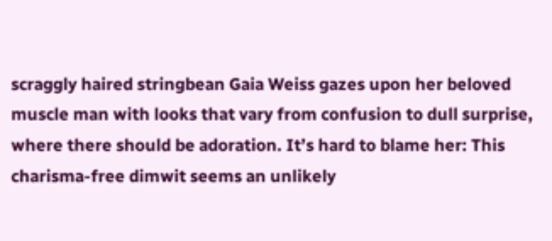scraggly haired stringbean Gaia Weiss gazes upon her beloved muscle man with looks that vary from confusion to dull surprise, where there should be adoration. It’s hard to blame her: This charisma-free dimwit seems an unlikely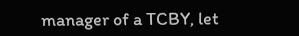manager of a TCBY, let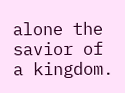alone the savior of a kingdom.